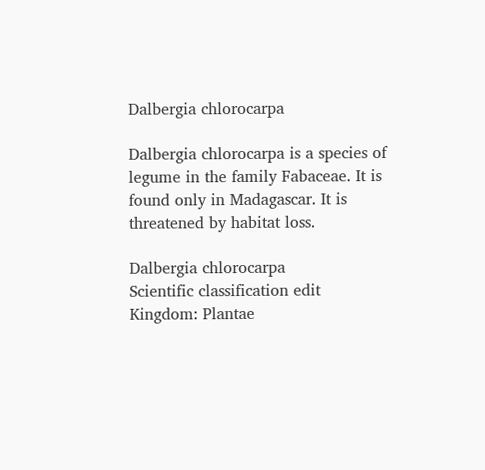Dalbergia chlorocarpa

Dalbergia chlorocarpa is a species of legume in the family Fabaceae. It is found only in Madagascar. It is threatened by habitat loss.

Dalbergia chlorocarpa
Scientific classification edit
Kingdom: Plantae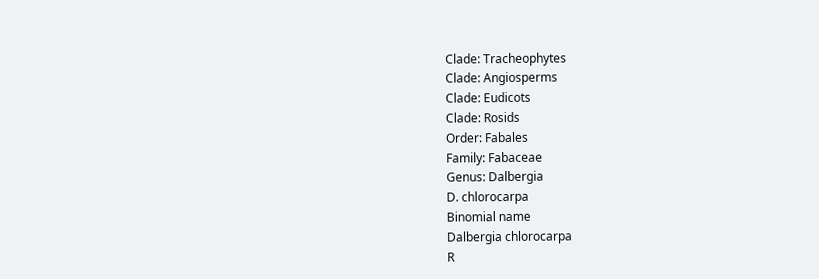Clade: Tracheophytes
Clade: Angiosperms
Clade: Eudicots
Clade: Rosids
Order: Fabales
Family: Fabaceae
Genus: Dalbergia
D. chlorocarpa
Binomial name
Dalbergia chlorocarpa
R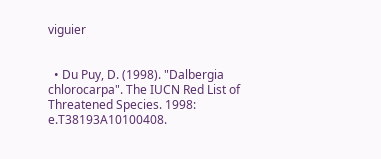viguier


  • Du Puy, D. (1998). "Dalbergia chlorocarpa". The IUCN Red List of Threatened Species. 1998: e.T38193A10100408.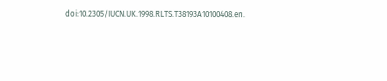doi:10.2305/IUCN.UK.1998.RLTS.T38193A10100408.en.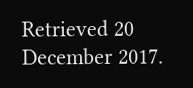Retrieved 20 December 2017.